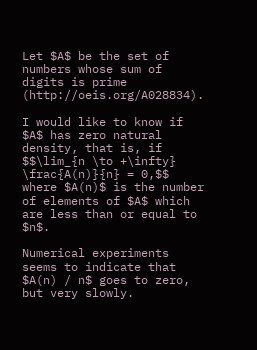Let $A$ be the set of numbers whose sum of digits is prime (http://oeis.org/A028834).

I would like to know if $A$ has zero natural density, that is, if $$\lim_{n \to +\infty} \frac{A(n)}{n} = 0,$$ where $A(n)$ is the number of elements of $A$ which are less than or equal to $n$.

Numerical experiments seems to indicate that $A(n) / n$ goes to zero, but very slowly.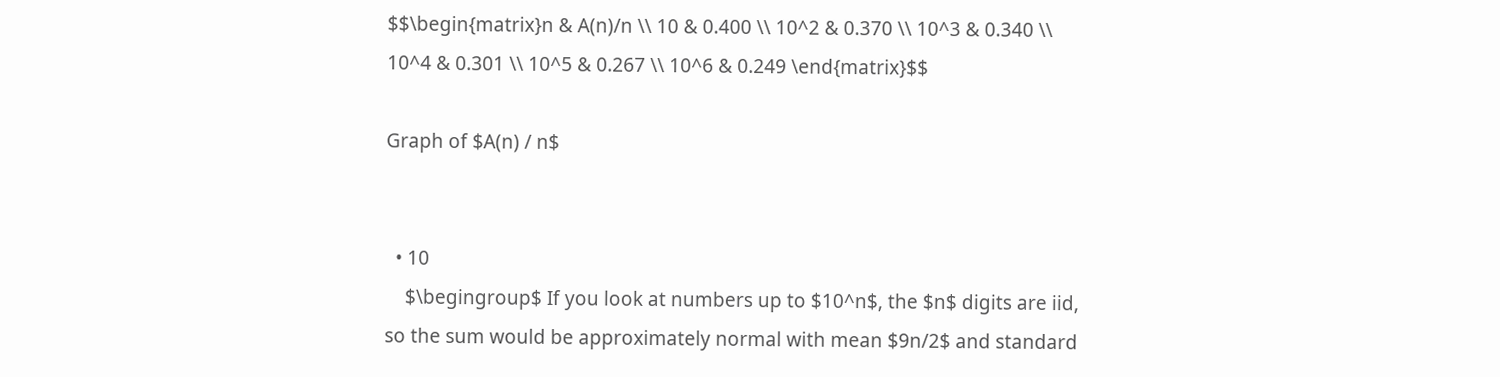$$\begin{matrix}n & A(n)/n \\ 10 & 0.400 \\ 10^2 & 0.370 \\ 10^3 & 0.340 \\ 10^4 & 0.301 \\ 10^5 & 0.267 \\ 10^6 & 0.249 \end{matrix}$$

Graph of $A(n) / n$


  • 10
    $\begingroup$ If you look at numbers up to $10^n$, the $n$ digits are iid, so the sum would be approximately normal with mean $9n/2$ and standard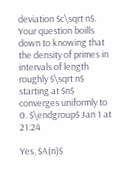deviation $c\sqrt n$. Your question boills down to knowing that the density of primes in intervals of length roughly $\sqrt n$ starting at $n$ converges uniformly to 0. $\endgroup$ Jan 1 at 21:24

Yes, $A(n)$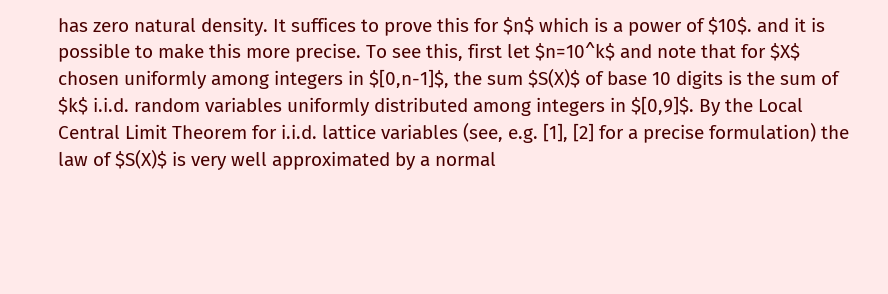has zero natural density. It suffices to prove this for $n$ which is a power of $10$. and it is possible to make this more precise. To see this, first let $n=10^k$ and note that for $X$ chosen uniformly among integers in $[0,n-1]$, the sum $S(X)$ of base 10 digits is the sum of $k$ i.i.d. random variables uniformly distributed among integers in $[0,9]$. By the Local Central Limit Theorem for i.i.d. lattice variables (see, e.g. [1], [2] for a precise formulation) the law of $S(X)$ is very well approximated by a normal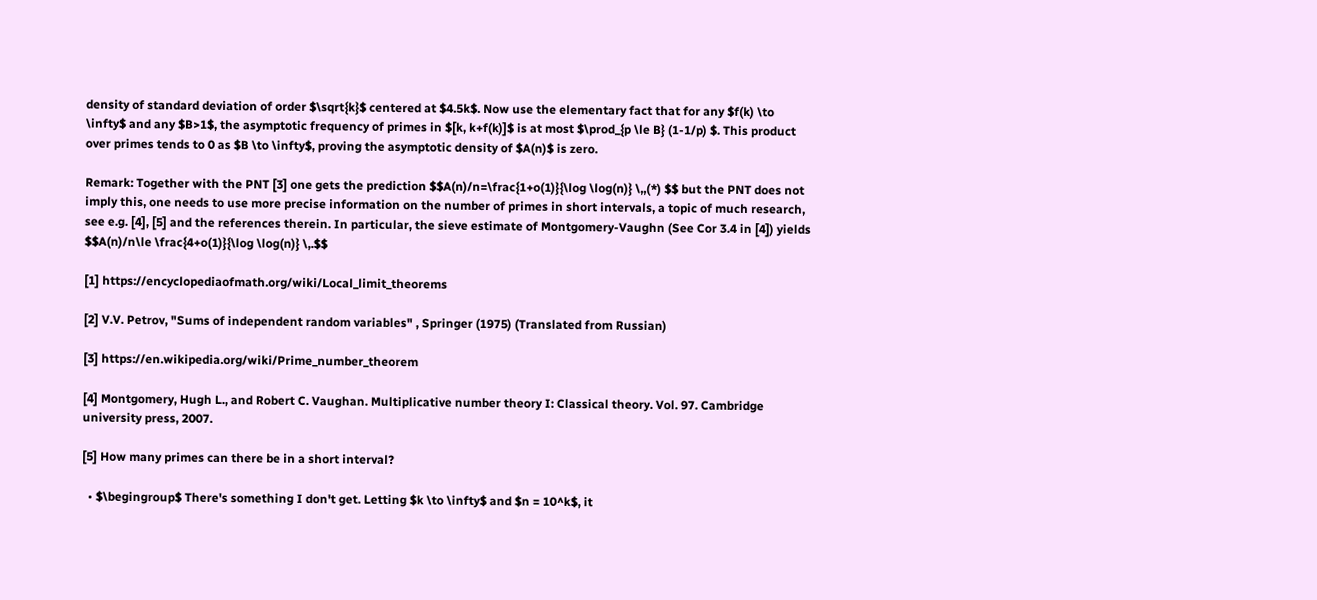density of standard deviation of order $\sqrt{k}$ centered at $4.5k$. Now use the elementary fact that for any $f(k) \to \infty$ and any $B>1$, the asymptotic frequency of primes in $[k, k+f(k)]$ is at most $\prod_{p \le B} (1-1/p) $. This product over primes tends to 0 as $B \to \infty$, proving the asymptotic density of $A(n)$ is zero.

Remark: Together with the PNT [3] one gets the prediction $$A(n)/n=\frac{1+o(1)}{\log \log(n)} \,,(*) $$ but the PNT does not imply this, one needs to use more precise information on the number of primes in short intervals, a topic of much research, see e.g. [4], [5] and the references therein. In particular, the sieve estimate of Montgomery-Vaughn (See Cor 3.4 in [4]) yields $$A(n)/n\le \frac{4+o(1)}{\log \log(n)} \,.$$

[1] https://encyclopediaofmath.org/wiki/Local_limit_theorems

[2] V.V. Petrov, "Sums of independent random variables" , Springer (1975) (Translated from Russian)

[3] https://en.wikipedia.org/wiki/Prime_number_theorem

[4] Montgomery, Hugh L., and Robert C. Vaughan. Multiplicative number theory I: Classical theory. Vol. 97. Cambridge university press, 2007.

[5] How many primes can there be in a short interval?

  • $\begingroup$ There's something I don't get. Letting $k \to \infty$ and $n = 10^k$, it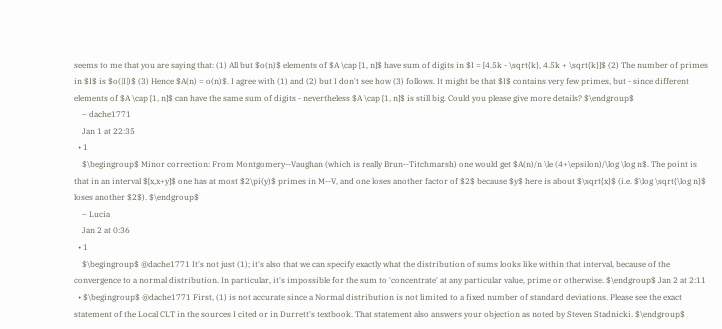seems to me that you are saying that: (1) All but $o(n)$ elements of $A \cap [1, n]$ have sum of digits in $I = [4.5k - \sqrt{k}, 4.5k + \sqrt{k}]$ (2) The number of primes in $I$ is $o(|I|)$ (3) Hence $A(n) = o(n)$. I agree with (1) and (2) but I don't see how (3) follows. It might be that $I$ contains very few primes, but - since different elements of $A \cap [1, n]$ can have the same sum of digits - nevertheless $A \cap [1, n]$ is still big. Could you please give more details? $\endgroup$
    – dache1771
    Jan 1 at 22:35
  • 1
    $\begingroup$ Minor correction: From Montgomery--Vaughan (which is really Brun--Titchmarsh) one would get $A(n)/n \le (4+\epsilon)/\log \log n$. The point is that in an interval $[x,x+y]$ one has at most $2\pi(y)$ primes in M--V, and one loses another factor of $2$ because $y$ here is about $\sqrt{x}$ (i.e. $\log \sqrt{\log n}$ loses another $2$). $\endgroup$
    – Lucia
    Jan 2 at 0:36
  • 1
    $\begingroup$ @dache1771 It's not just (1); it's also that we can specify exactly what the distribution of sums looks like within that interval, because of the convergence to a normal distribution. In particular, it's impossible for the sum to 'concentrate' at any particular value, prime or otherwise. $\endgroup$ Jan 2 at 2:11
  • $\begingroup$ @dache1771 First, (1) is not accurate since a Normal distribution is not limited to a fixed number of standard deviations. Please see the exact statement of the Local CLT in the sources I cited or in Durrett's textbook. That statement also answers your objection as noted by Steven Stadnicki. $\endgroup$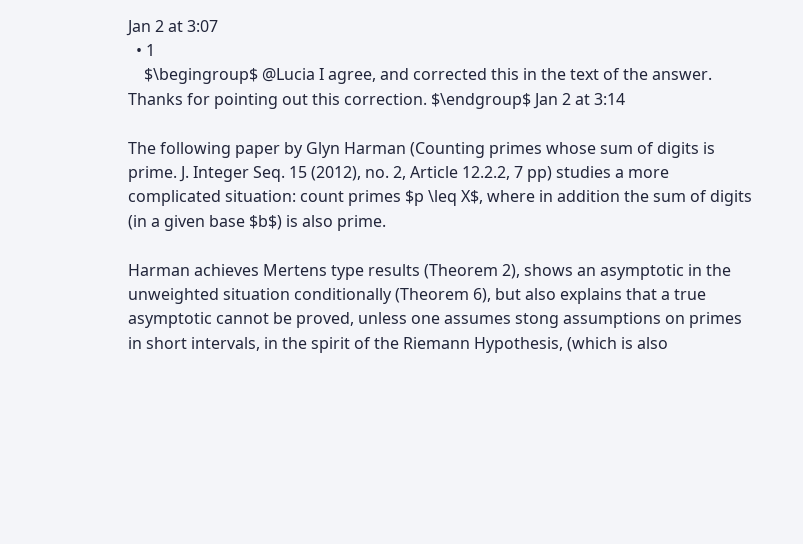Jan 2 at 3:07
  • 1
    $\begingroup$ @Lucia I agree, and corrected this in the text of the answer. Thanks for pointing out this correction. $\endgroup$ Jan 2 at 3:14

The following paper by Glyn Harman (Counting primes whose sum of digits is prime. J. Integer Seq. 15 (2012), no. 2, Article 12.2.2, 7 pp) studies a more complicated situation: count primes $p \leq X$, where in addition the sum of digits (in a given base $b$) is also prime.

Harman achieves Mertens type results (Theorem 2), shows an asymptotic in the unweighted situation conditionally (Theorem 6), but also explains that a true asymptotic cannot be proved, unless one assumes stong assumptions on primes in short intervals, in the spirit of the Riemann Hypothesis, (which is also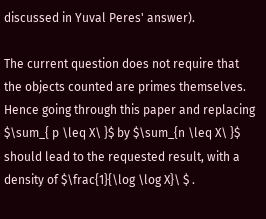discussed in Yuval Peres' answer).

The current question does not require that the objects counted are primes themselves. Hence going through this paper and replacing $\sum_{ p \leq X\ }$ by $\sum_{n \leq X\ }$ should lead to the requested result, with a density of $\frac{1}{\log \log X}\ $ .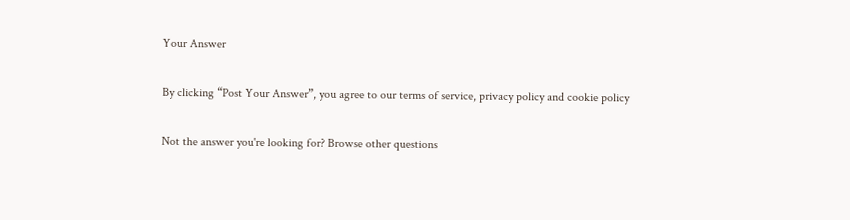Your Answer

By clicking “Post Your Answer”, you agree to our terms of service, privacy policy and cookie policy

Not the answer you're looking for? Browse other questions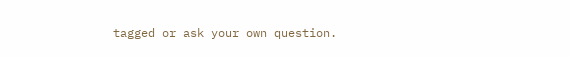tagged or ask your own question.